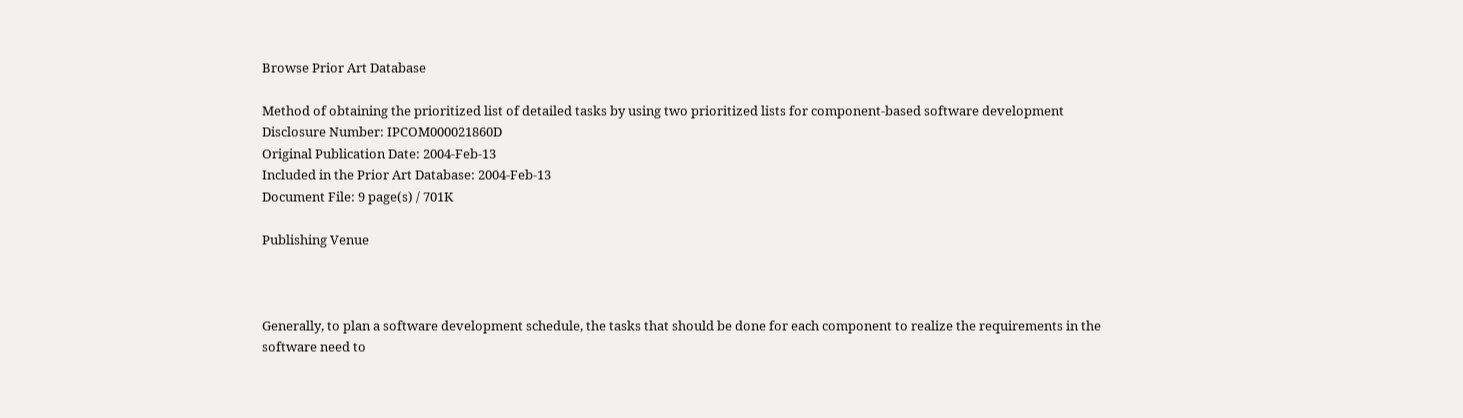Browse Prior Art Database

Method of obtaining the prioritized list of detailed tasks by using two prioritized lists for component-based software development Disclosure Number: IPCOM000021860D
Original Publication Date: 2004-Feb-13
Included in the Prior Art Database: 2004-Feb-13
Document File: 9 page(s) / 701K

Publishing Venue



Generally, to plan a software development schedule, the tasks that should be done for each component to realize the requirements in the software need to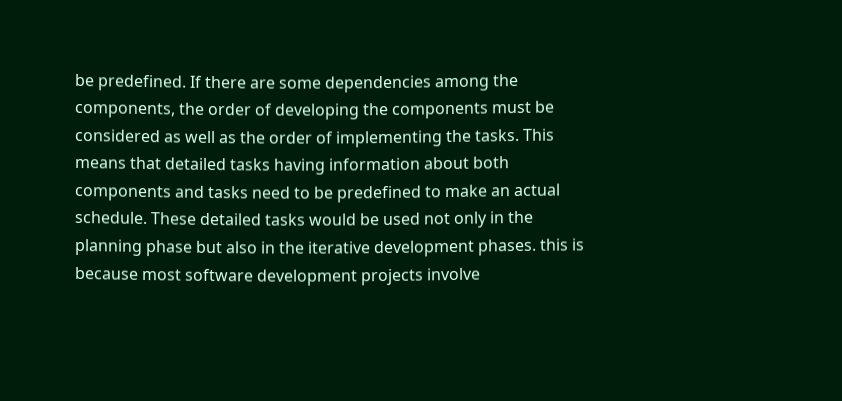be predefined. If there are some dependencies among the components, the order of developing the components must be considered as well as the order of implementing the tasks. This means that detailed tasks having information about both components and tasks need to be predefined to make an actual schedule. These detailed tasks would be used not only in the planning phase but also in the iterative development phases. this is because most software development projects involve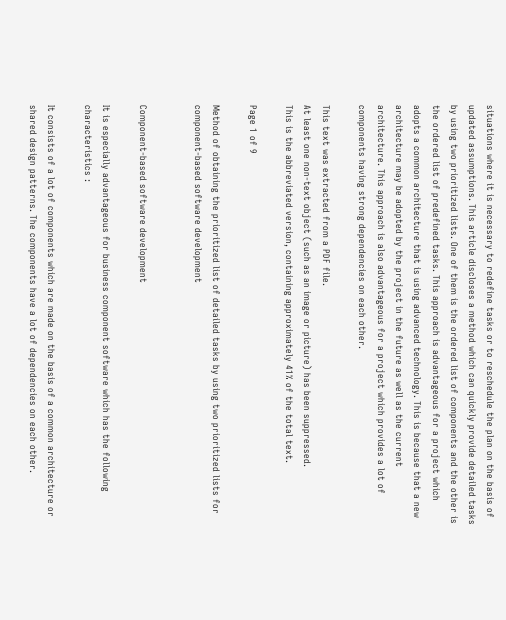situations where it is necessary to redefine tasks or to reschedule the plan on the basis of updated assumptions. This article discloses a method which can quickly provide detailed tasks by using two prioritized lists. One of them is the ordered list of components and the other is the ordered list of predefined tasks. This approach is advantageous for a project which adopts a common architecture that is using advanced technology. This is because that a new architecture may be adopted by the project in the future as well as the current architecture. This approach is also advantageous for a project which provides a lot of components having strong dependencies on each other.

This text was extracted from a PDF file.
At least one non-text object (such as an image or picture) has been suppressed.
This is the abbreviated version, containing approximately 41% of the total text.

Page 1 of 9

Method of obtaining the prioritized list of detailed tasks by using two prioritized lists for component-based software development


Component-based software development

It is especially advantageous for business component software which has the following characteristics :

It consists of a lot of components which are made on the basis of a common architecture or shared design patterns. The components have a lot of dependencies on each other.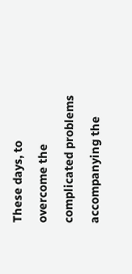These days, to overcome the complicated problems accompanying the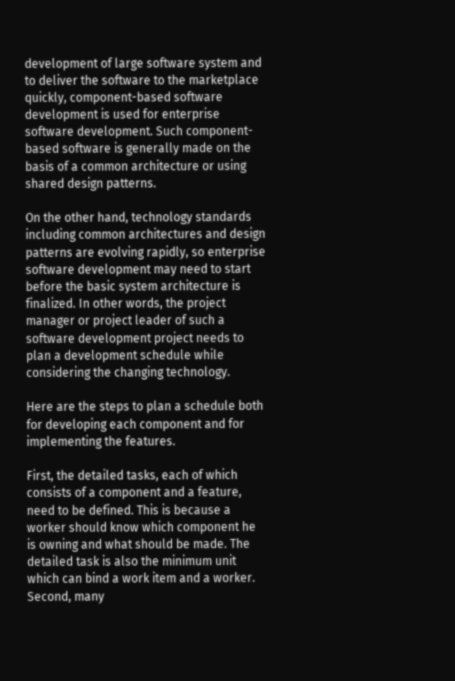development of large software system and to deliver the software to the marketplace quickly, component-based software development is used for enterprise software development. Such component-based software is generally made on the basis of a common architecture or using shared design patterns.

On the other hand, technology standards including common architectures and design patterns are evolving rapidly, so enterprise software development may need to start before the basic system architecture is finalized. In other words, the project manager or project leader of such a software development project needs to plan a development schedule while considering the changing technology.

Here are the steps to plan a schedule both for developing each component and for implementing the features.

First, the detailed tasks, each of which consists of a component and a feature, need to be defined. This is because a worker should know which component he is owning and what should be made. The detailed task is also the minimum unit which can bind a work item and a worker. Second, many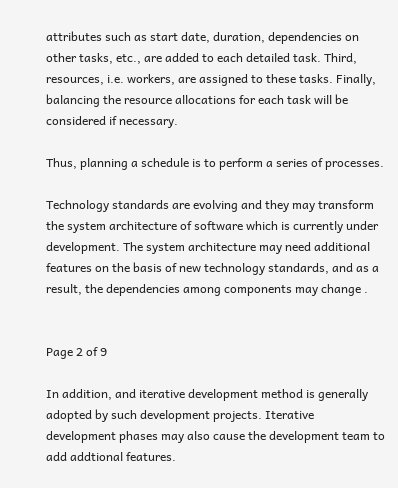attributes such as start date, duration, dependencies on other tasks, etc., are added to each detailed task. Third, resources, i.e. workers, are assigned to these tasks. Finally, balancing the resource allocations for each task will be considered if necessary.

Thus, planning a schedule is to perform a series of processes.

Technology standards are evolving and they may transform the system architecture of software which is currently under development. The system architecture may need additional features on the basis of new technology standards, and as a result, the dependencies among components may change .


Page 2 of 9

In addition, and iterative development method is generally adopted by such development projects. Iterative development phases may also cause the development team to add addtional features.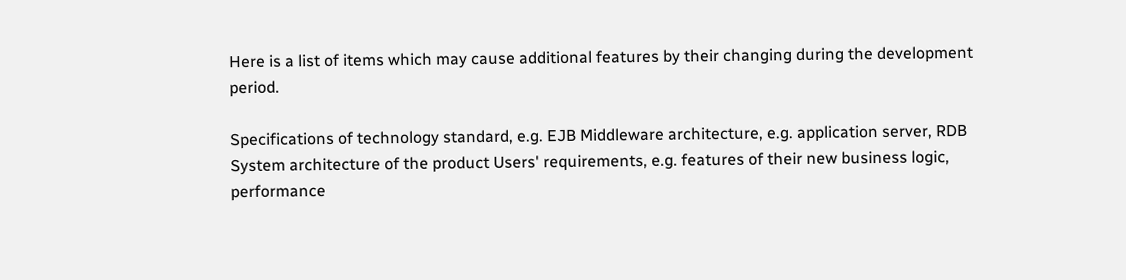Here is a list of items which may cause additional features by their changing during the development period.

Specifications of technology standard, e.g. EJB Middleware architecture, e.g. application server, RDB System architecture of the product Users' requirements, e.g. features of their new business logic, performance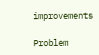improvements

Problem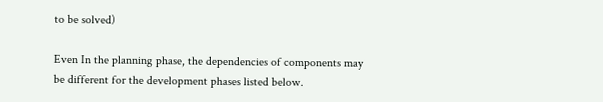to be solved)

Even In the planning phase, the dependencies of components may be different for the development phases listed below.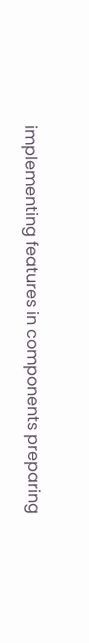implementing features in components preparing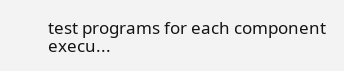test programs for each component execu...